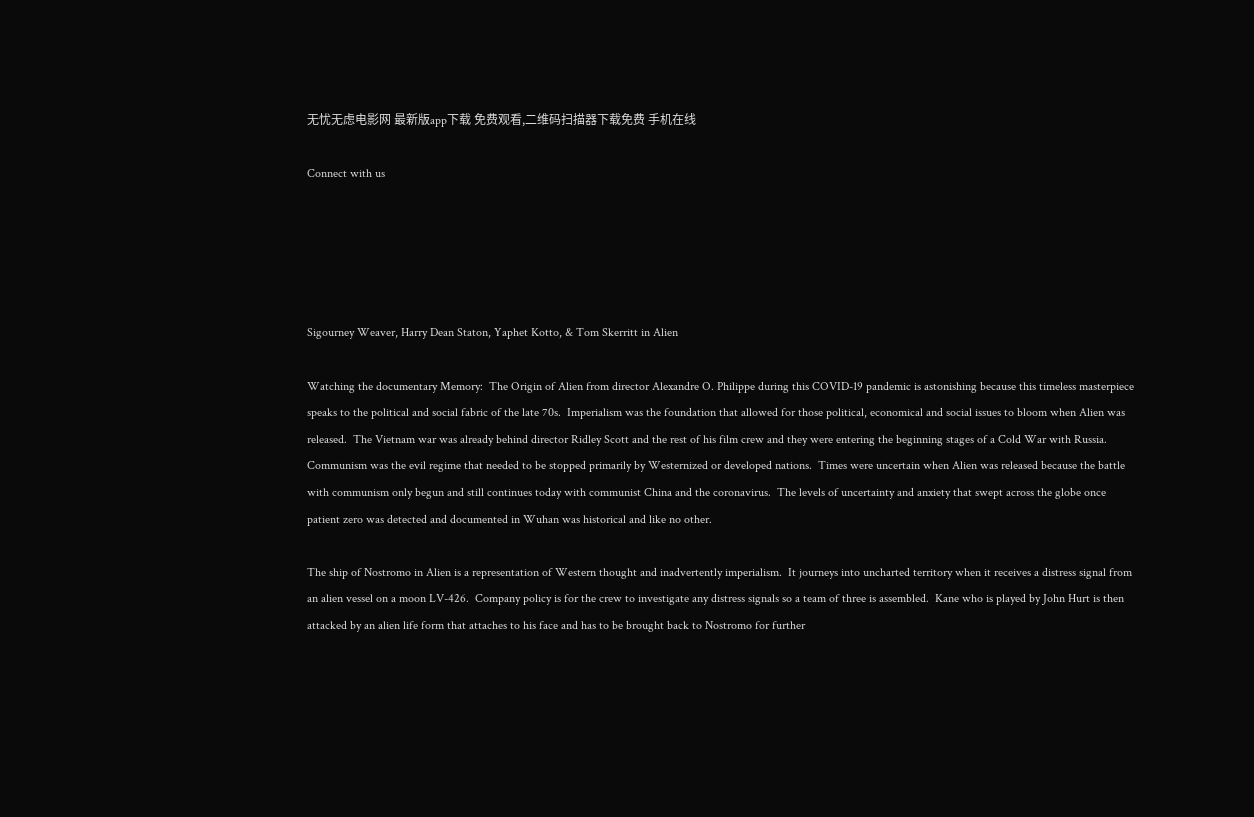无忧无虑电影网 最新版app下载 免费观看,二维码扫描器下载免费 手机在线

Connect with us





Sigourney Weaver, Harry Dean Staton, Yaphet Kotto, & Tom Skerritt in Alien

Watching the documentary Memory:  The Origin of Alien from director Alexandre O. Philippe during this COVID-19 pandemic is astonishing because this timeless masterpiece speaks to the political and social fabric of the late 70s.  Imperialism was the foundation that allowed for those political, economical and social issues to bloom when Alien was released.  The Vietnam war was already behind director Ridley Scott and the rest of his film crew and they were entering the beginning stages of a Cold War with Russia.  Communism was the evil regime that needed to be stopped primarily by Westernized or developed nations.  Times were uncertain when Alien was released because the battle with communism only begun and still continues today with communist China and the coronavirus.  The levels of uncertainty and anxiety that swept across the globe once patient zero was detected and documented in Wuhan was historical and like no other.

The ship of Nostromo in Alien is a representation of Western thought and inadvertently imperialism.  It journeys into uncharted territory when it receives a distress signal from an alien vessel on a moon LV-426.  Company policy is for the crew to investigate any distress signals so a team of three is assembled.  Kane who is played by John Hurt is then attacked by an alien life form that attaches to his face and has to be brought back to Nostromo for further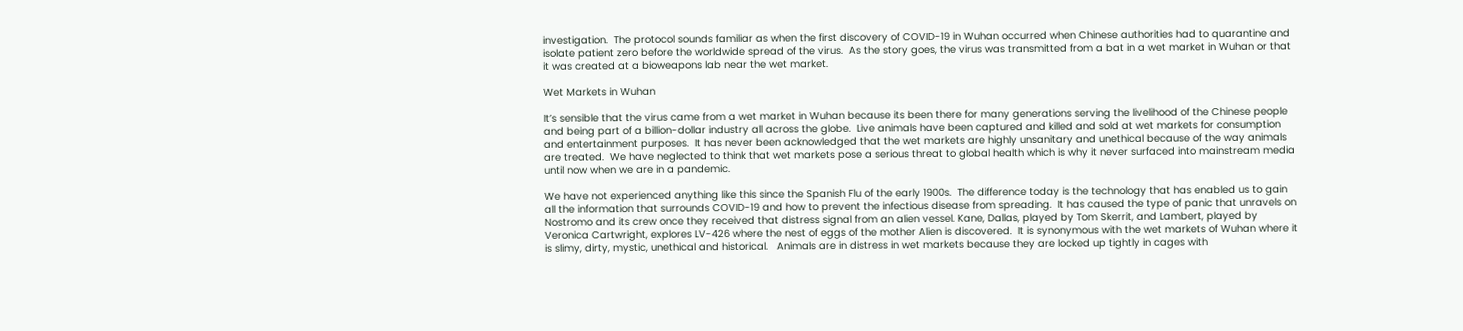investigation.  The protocol sounds familiar as when the first discovery of COVID-19 in Wuhan occurred when Chinese authorities had to quarantine and isolate patient zero before the worldwide spread of the virus.  As the story goes, the virus was transmitted from a bat in a wet market in Wuhan or that it was created at a bioweapons lab near the wet market.

Wet Markets in Wuhan

It’s sensible that the virus came from a wet market in Wuhan because its been there for many generations serving the livelihood of the Chinese people and being part of a billion-dollar industry all across the globe.  Live animals have been captured and killed and sold at wet markets for consumption and entertainment purposes.  It has never been acknowledged that the wet markets are highly unsanitary and unethical because of the way animals are treated.  We have neglected to think that wet markets pose a serious threat to global health which is why it never surfaced into mainstream media until now when we are in a pandemic.

We have not experienced anything like this since the Spanish Flu of the early 1900s.  The difference today is the technology that has enabled us to gain all the information that surrounds COVID-19 and how to prevent the infectious disease from spreading.  It has caused the type of panic that unravels on Nostromo and its crew once they received that distress signal from an alien vessel. Kane, Dallas, played by Tom Skerrit, and Lambert, played by Veronica Cartwright, explores LV-426 where the nest of eggs of the mother Alien is discovered.  It is synonymous with the wet markets of Wuhan where it is slimy, dirty, mystic, unethical and historical.   Animals are in distress in wet markets because they are locked up tightly in cages with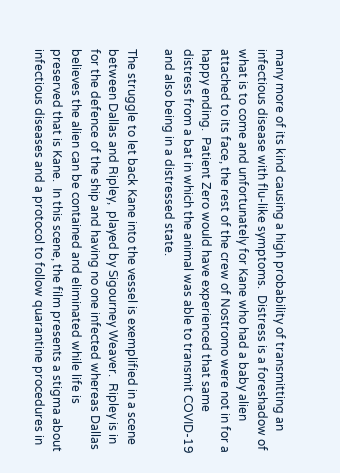many more of its kind causing a high probability of transmitting an infectious disease with flu-like symptoms.  Distress is a foreshadow of what is to come and unfortunately for Kane who had a baby alien attached to its face, the rest of the crew of Nostromo were not in for a happy ending.  Patient Zero would have experienced that same distress from a bat in which the animal was able to transmit COVID-19 and also being in a distressed state.

The struggle to let back Kane into the vessel is exemplified in a scene between Dallas and Ripley,  played by Sigourney Weaver.  Ripley is in for the defence of the ship and having no one infected whereas Dallas believes the alien can be contained and eliminated while life is preserved that is Kane.  In this scene, the film presents a stigma about infectious diseases and a protocol to follow quarantine procedures in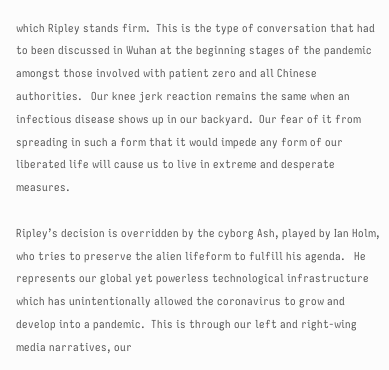which Ripley stands firm.  This is the type of conversation that had to been discussed in Wuhan at the beginning stages of the pandemic amongst those involved with patient zero and all Chinese authorities.   Our knee jerk reaction remains the same when an infectious disease shows up in our backyard.  Our fear of it from spreading in such a form that it would impede any form of our liberated life will cause us to live in extreme and desperate measures.

Ripley’s decision is overridden by the cyborg Ash, played by Ian Holm, who tries to preserve the alien lifeform to fulfill his agenda.   He represents our global yet powerless technological infrastructure which has unintentionally allowed the coronavirus to grow and develop into a pandemic.  This is through our left and right-wing media narratives, our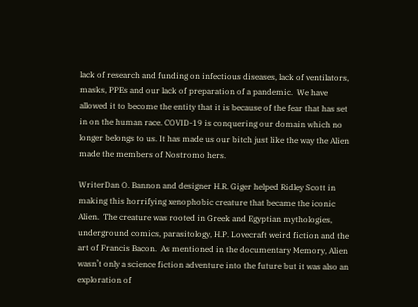lack of research and funding on infectious diseases, lack of ventilators, masks, PPEs and our lack of preparation of a pandemic.  We have allowed it to become the entity that it is because of the fear that has set in on the human race. COVID-19 is conquering our domain which no longer belongs to us. It has made us our bitch just like the way the Alien made the members of Nostromo hers.

WriterDan O. Bannon and designer H.R. Giger helped Ridley Scott in making this horrifying xenophobic creature that became the iconic Alien.  The creature was rooted in Greek and Egyptian mythologies, underground comics, parasitology, H.P. Lovecraft weird fiction and the art of Francis Bacon.  As mentioned in the documentary Memory, Alien wasn’t only a science fiction adventure into the future but it was also an exploration of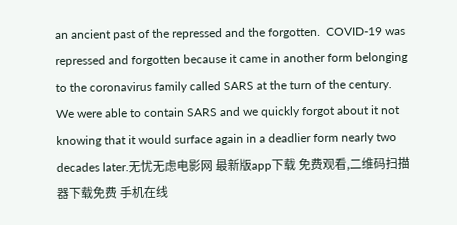an ancient past of the repressed and the forgotten.  COVID-19 was repressed and forgotten because it came in another form belonging to the coronavirus family called SARS at the turn of the century.  We were able to contain SARS and we quickly forgot about it not knowing that it would surface again in a deadlier form nearly two decades later.无忧无虑电影网 最新版app下载 免费观看,二维码扫描器下载免费 手机在线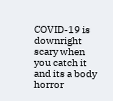COVID-19 is downright scary when you catch it and its a body horror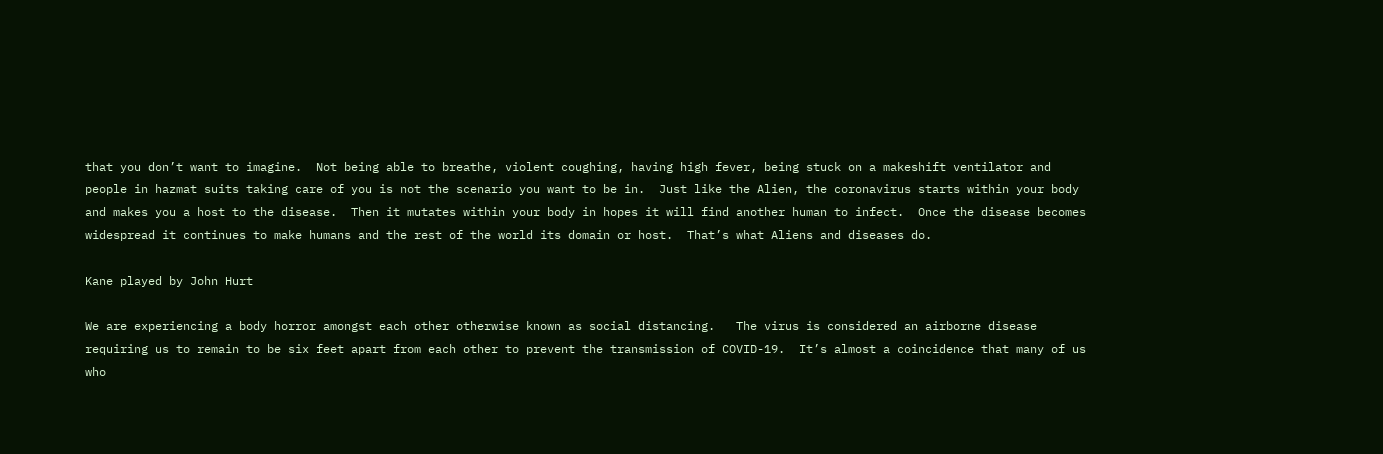that you don’t want to imagine.  Not being able to breathe, violent coughing, having high fever, being stuck on a makeshift ventilator and people in hazmat suits taking care of you is not the scenario you want to be in.  Just like the Alien, the coronavirus starts within your body and makes you a host to the disease.  Then it mutates within your body in hopes it will find another human to infect.  Once the disease becomes widespread it continues to make humans and the rest of the world its domain or host.  That’s what Aliens and diseases do.

Kane played by John Hurt

We are experiencing a body horror amongst each other otherwise known as social distancing.   The virus is considered an airborne disease requiring us to remain to be six feet apart from each other to prevent the transmission of COVID-19.  It’s almost a coincidence that many of us who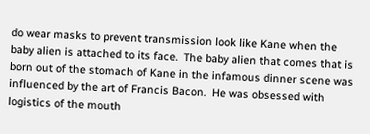do wear masks to prevent transmission look like Kane when the baby alien is attached to its face.  The baby alien that comes that is born out of the stomach of Kane in the infamous dinner scene was influenced by the art of Francis Bacon.  He was obsessed with logistics of the mouth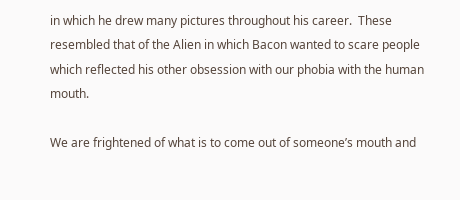in which he drew many pictures throughout his career.  These resembled that of the Alien in which Bacon wanted to scare people which reflected his other obsession with our phobia with the human mouth.

We are frightened of what is to come out of someone’s mouth and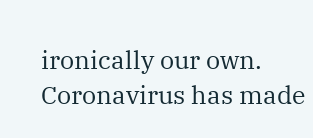ironically our own.  Coronavirus has made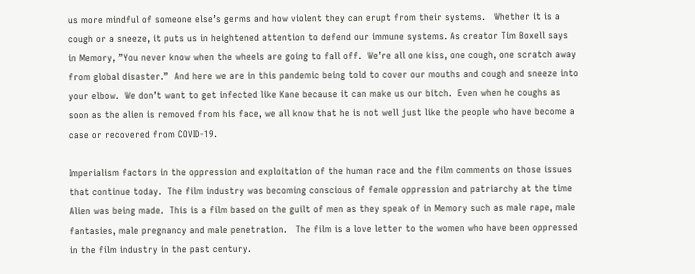us more mindful of someone else’s germs and how violent they can erupt from their systems.   Whether it is a cough or a sneeze, it puts us in heightened attention to defend our immune systems. As creator Tim Boxell says in Memory, ”You never know when the wheels are going to fall off.  We’re all one kiss, one cough, one scratch away from global disaster.”  And here we are in this pandemic being told to cover our mouths and cough and sneeze into your elbow.  We don’t want to get infected like Kane because it can make us our bitch.  Even when he coughs as soon as the alien is removed from his face, we all know that he is not well just like the people who have become a case or recovered from COVID-19.

Imperialism factors in the oppression and exploitation of the human race and the film comments on those issues that continue today.  The film industry was becoming conscious of female oppression and patriarchy at the time Alien was being made.  This is a film based on the guilt of men as they speak of in Memory such as male rape, male fantasies, male pregnancy and male penetration.   The film is a love letter to the women who have been oppressed in the film industry in the past century.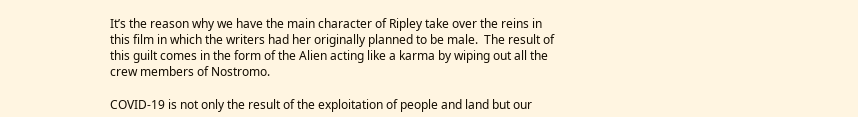It’s the reason why we have the main character of Ripley take over the reins in this film in which the writers had her originally planned to be male.  The result of this guilt comes in the form of the Alien acting like a karma by wiping out all the crew members of Nostromo.

COVID-19 is not only the result of the exploitation of people and land but our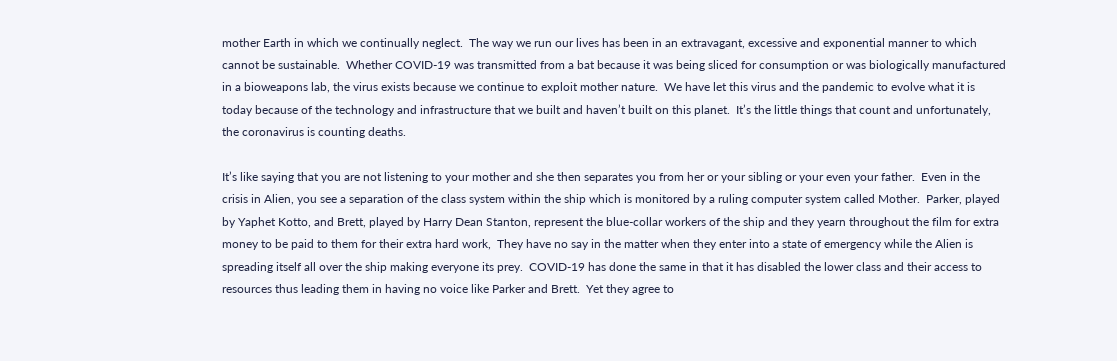mother Earth in which we continually neglect.  The way we run our lives has been in an extravagant, excessive and exponential manner to which cannot be sustainable.  Whether COVID-19 was transmitted from a bat because it was being sliced for consumption or was biologically manufactured in a bioweapons lab, the virus exists because we continue to exploit mother nature.  We have let this virus and the pandemic to evolve what it is today because of the technology and infrastructure that we built and haven’t built on this planet.  It’s the little things that count and unfortunately, the coronavirus is counting deaths.

It’s like saying that you are not listening to your mother and she then separates you from her or your sibling or your even your father.  Even in the crisis in Alien, you see a separation of the class system within the ship which is monitored by a ruling computer system called Mother.  Parker, played by Yaphet Kotto, and Brett, played by Harry Dean Stanton, represent the blue-collar workers of the ship and they yearn throughout the film for extra money to be paid to them for their extra hard work,  They have no say in the matter when they enter into a state of emergency while the Alien is spreading itself all over the ship making everyone its prey.  COVID-19 has done the same in that it has disabled the lower class and their access to resources thus leading them in having no voice like Parker and Brett.  Yet they agree to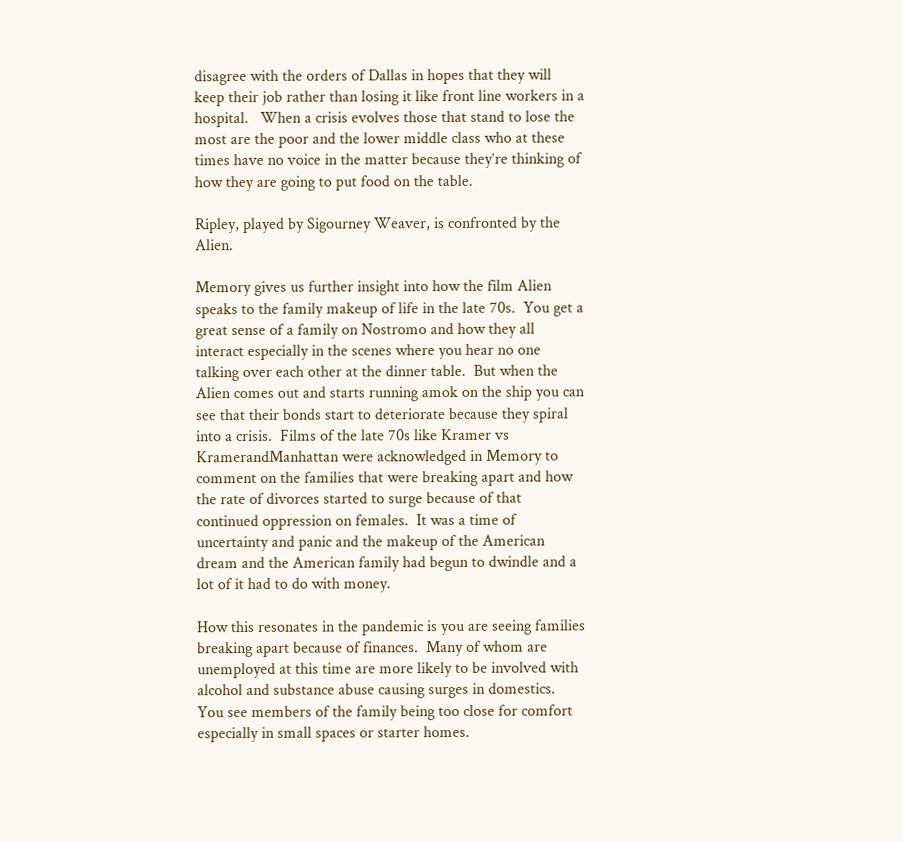disagree with the orders of Dallas in hopes that they will keep their job rather than losing it like front line workers in a hospital.   When a crisis evolves those that stand to lose the most are the poor and the lower middle class who at these times have no voice in the matter because they’re thinking of how they are going to put food on the table.

Ripley, played by Sigourney Weaver, is confronted by the Alien.

Memory gives us further insight into how the film Alien speaks to the family makeup of life in the late 70s.  You get a great sense of a family on Nostromo and how they all interact especially in the scenes where you hear no one talking over each other at the dinner table.  But when the Alien comes out and starts running amok on the ship you can see that their bonds start to deteriorate because they spiral into a crisis.  Films of the late 70s like Kramer vs KramerandManhattan were acknowledged in Memory to comment on the families that were breaking apart and how the rate of divorces started to surge because of that continued oppression on females.  It was a time of uncertainty and panic and the makeup of the American dream and the American family had begun to dwindle and a lot of it had to do with money.

How this resonates in the pandemic is you are seeing families breaking apart because of finances.  Many of whom are unemployed at this time are more likely to be involved with alcohol and substance abuse causing surges in domestics.  You see members of the family being too close for comfort especially in small spaces or starter homes.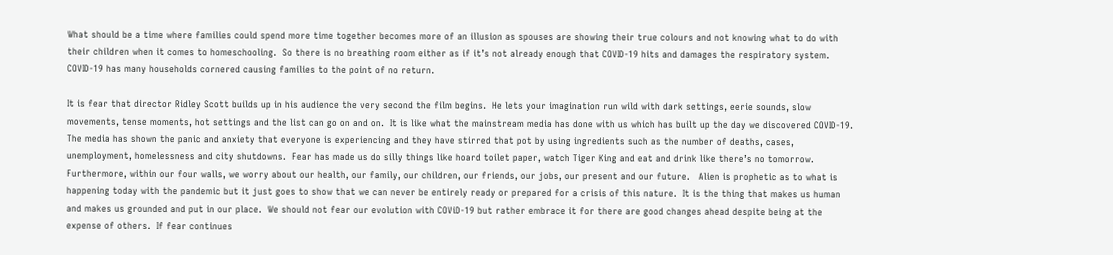What should be a time where families could spend more time together becomes more of an illusion as spouses are showing their true colours and not knowing what to do with their children when it comes to homeschooling.  So there is no breathing room either as if it’s not already enough that COVID-19 hits and damages the respiratory system.  COVID-19 has many households cornered causing families to the point of no return.

It is fear that director Ridley Scott builds up in his audience the very second the film begins.  He lets your imagination run wild with dark settings, eerie sounds, slow movements, tense moments, hot settings and the list can go on and on.  It is like what the mainstream media has done with us which has built up the day we discovered COVID-19.  The media has shown the panic and anxiety that everyone is experiencing and they have stirred that pot by using ingredients such as the number of deaths, cases, unemployment, homelessness and city shutdowns.  Fear has made us do silly things like hoard toilet paper, watch Tiger King and eat and drink like there’s no tomorrow.   Furthermore, within our four walls, we worry about our health, our family, our children, our friends, our jobs, our present and our future.   Alien is prophetic as to what is happening today with the pandemic but it just goes to show that we can never be entirely ready or prepared for a crisis of this nature.  It is the thing that makes us human and makes us grounded and put in our place.  We should not fear our evolution with COViD-19 but rather embrace it for there are good changes ahead despite being at the expense of others.  If fear continues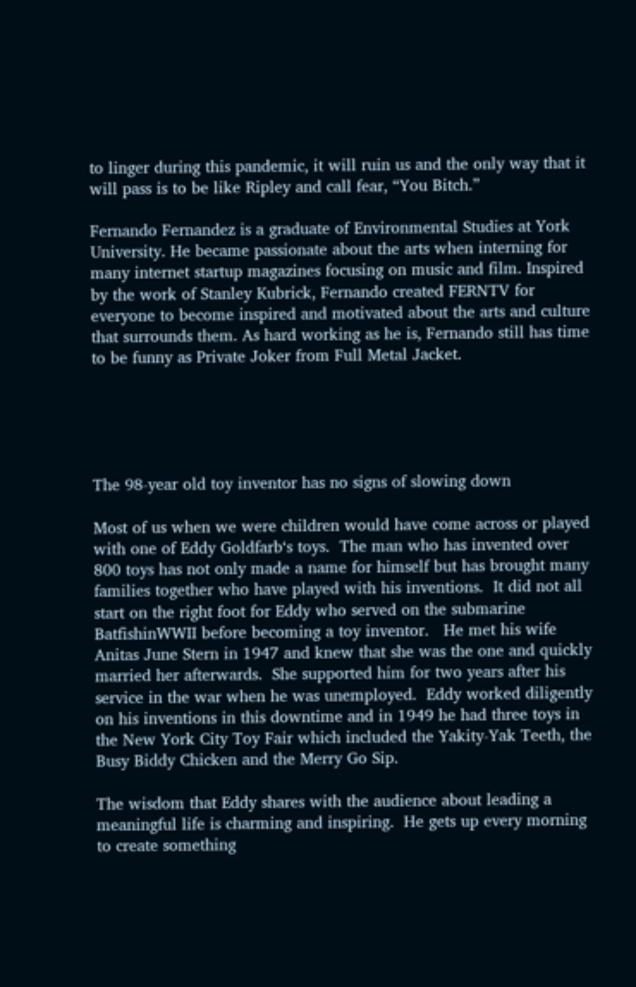to linger during this pandemic, it will ruin us and the only way that it will pass is to be like Ripley and call fear, “You Bitch.”

Fernando Fernandez is a graduate of Environmental Studies at York University. He became passionate about the arts when interning for many internet startup magazines focusing on music and film. Inspired by the work of Stanley Kubrick, Fernando created FERNTV for everyone to become inspired and motivated about the arts and culture that surrounds them. As hard working as he is, Fernando still has time to be funny as Private Joker from Full Metal Jacket.





The 98-year old toy inventor has no signs of slowing down

Most of us when we were children would have come across or played with one of Eddy Goldfarb‘s toys.  The man who has invented over 800 toys has not only made a name for himself but has brought many families together who have played with his inventions.  It did not all start on the right foot for Eddy who served on the submarine BatfishinWWII before becoming a toy inventor.   He met his wife Anitas June Stern in 1947 and knew that she was the one and quickly married her afterwards.  She supported him for two years after his service in the war when he was unemployed.  Eddy worked diligently on his inventions in this downtime and in 1949 he had three toys in the New York City Toy Fair which included the Yakity-Yak Teeth, the Busy Biddy Chicken and the Merry Go Sip.

The wisdom that Eddy shares with the audience about leading a meaningful life is charming and inspiring.  He gets up every morning to create something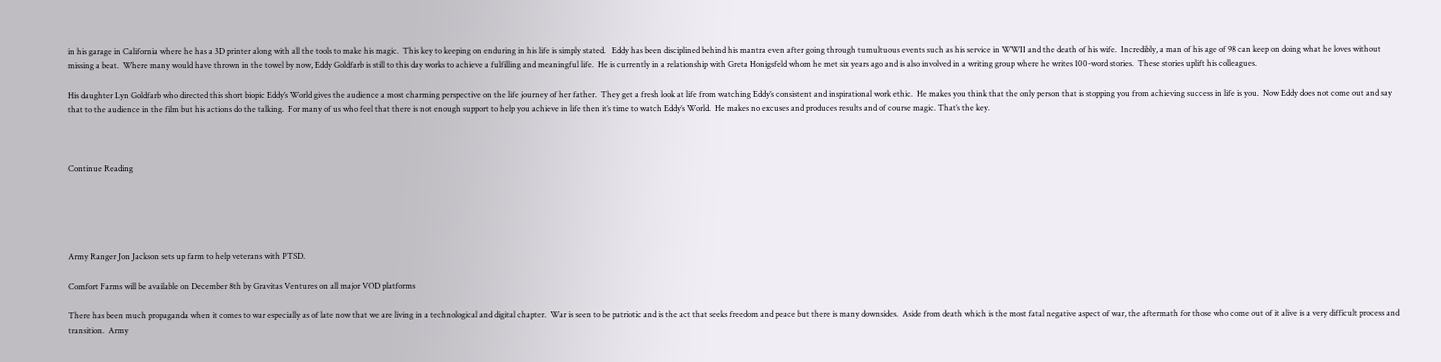in his garage in California where he has a 3D printer along with all the tools to make his magic.  This key to keeping on enduring in his life is simply stated.   Eddy has been disciplined behind his mantra even after going through tumultuous events such as his service in WWII and the death of his wife.  Incredibly, a man of his age of 98 can keep on doing what he loves without missing a beat.  Where many would have thrown in the towel by now, Eddy Goldfarb is still to this day works to achieve a fulfilling and meaningful life.  He is currently in a relationship with Greta Honigsfeld whom he met six years ago and is also involved in a writing group where he writes 100-word stories.  These stories uplift his colleagues.

His daughter Lyn Goldfarb who directed this short biopic Eddy’s World gives the audience a most charming perspective on the life journey of her father.  They get a fresh look at life from watching Eddy’s consistent and inspirational work ethic.  He makes you think that the only person that is stopping you from achieving success in life is you.  Now Eddy does not come out and say that to the audience in the film but his actions do the talking.  For many of us who feel that there is not enough support to help you achieve in life then it’s time to watch Eddy’s World.  He makes no excuses and produces results and of course magic. That’s the key.



Continue Reading





Army Ranger Jon Jackson sets up farm to help veterans with PTSD.

Comfort Farms will be available on December 8th by Gravitas Ventures on all major VOD platforms

There has been much propaganda when it comes to war especially as of late now that we are living in a technological and digital chapter.  War is seen to be patriotic and is the act that seeks freedom and peace but there is many downsides.  Aside from death which is the most fatal negative aspect of war, the aftermath for those who come out of it alive is a very difficult process and transition.  Army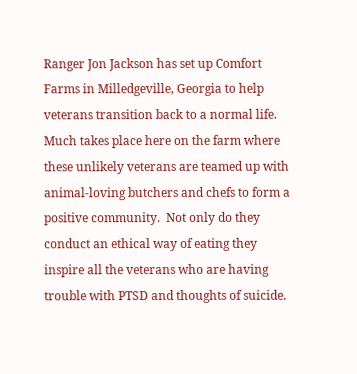Ranger Jon Jackson has set up Comfort Farms in Milledgeville, Georgia to help veterans transition back to a normal life.  Much takes place here on the farm where these unlikely veterans are teamed up with animal-loving butchers and chefs to form a positive community.  Not only do they conduct an ethical way of eating they inspire all the veterans who are having trouble with PTSD and thoughts of suicide.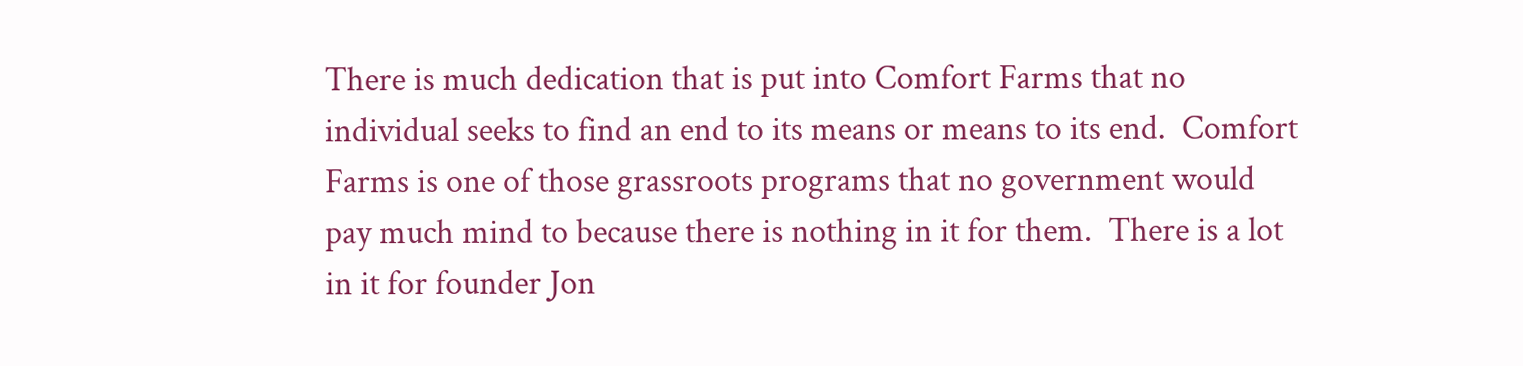There is much dedication that is put into Comfort Farms that no individual seeks to find an end to its means or means to its end.  Comfort Farms is one of those grassroots programs that no government would pay much mind to because there is nothing in it for them.  There is a lot in it for founder Jon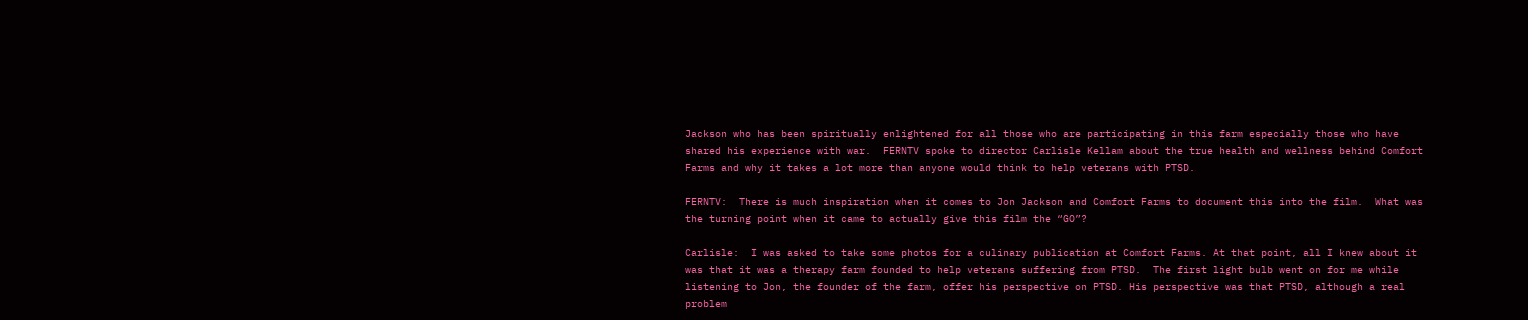Jackson who has been spiritually enlightened for all those who are participating in this farm especially those who have shared his experience with war.  FERNTV spoke to director Carlisle Kellam about the true health and wellness behind Comfort Farms and why it takes a lot more than anyone would think to help veterans with PTSD.

FERNTV:  There is much inspiration when it comes to Jon Jackson and Comfort Farms to document this into the film.  What was the turning point when it came to actually give this film the “GO”?

Carlisle:  I was asked to take some photos for a culinary publication at Comfort Farms. At that point, all I knew about it was that it was a therapy farm founded to help veterans suffering from PTSD.  The first light bulb went on for me while listening to Jon, the founder of the farm, offer his perspective on PTSD. His perspective was that PTSD, although a real problem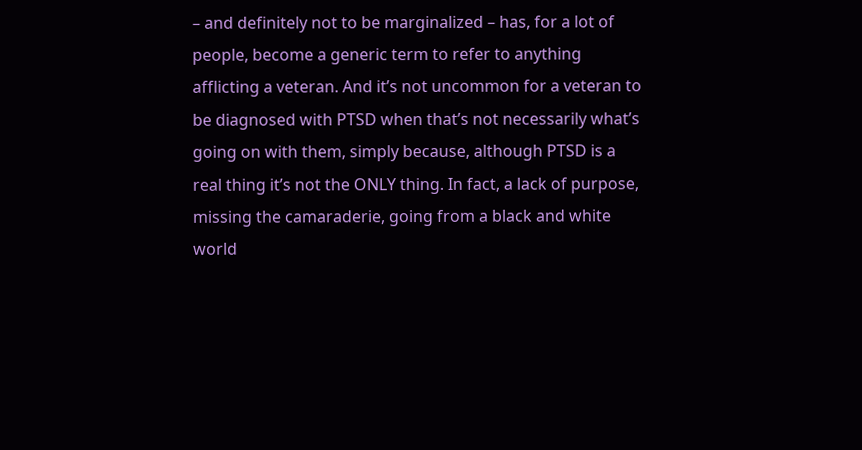– and definitely not to be marginalized – has, for a lot of people, become a generic term to refer to anything afflicting a veteran. And it’s not uncommon for a veteran to be diagnosed with PTSD when that’s not necessarily what’s going on with them, simply because, although PTSD is a real thing it’s not the ONLY thing. In fact, a lack of purpose, missing the camaraderie, going from a black and white world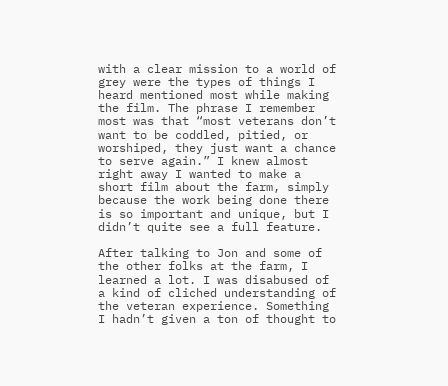with a clear mission to a world of grey were the types of things I heard mentioned most while making the film. The phrase I remember most was that “most veterans don’t want to be coddled, pitied, or worshiped, they just want a chance to serve again.” I knew almost right away I wanted to make a short film about the farm, simply because the work being done there is so important and unique, but I didn’t quite see a full feature.

After talking to Jon and some of the other folks at the farm, I learned a lot. I was disabused of a kind of cliched understanding of the veteran experience. Something I hadn’t given a ton of thought to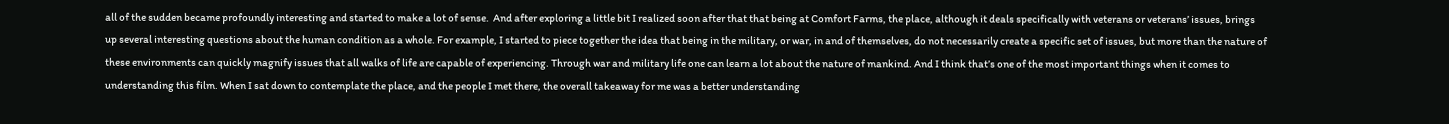all of the sudden became profoundly interesting and started to make a lot of sense.  And after exploring a little bit I realized soon after that that being at Comfort Farms, the place, although it deals specifically with veterans or veterans’ issues, brings up several interesting questions about the human condition as a whole. For example, I started to piece together the idea that being in the military, or war, in and of themselves, do not necessarily create a specific set of issues, but more than the nature of these environments can quickly magnify issues that all walks of life are capable of experiencing. Through war and military life one can learn a lot about the nature of mankind. And I think that’s one of the most important things when it comes to understanding this film. When I sat down to contemplate the place, and the people I met there, the overall takeaway for me was a better understanding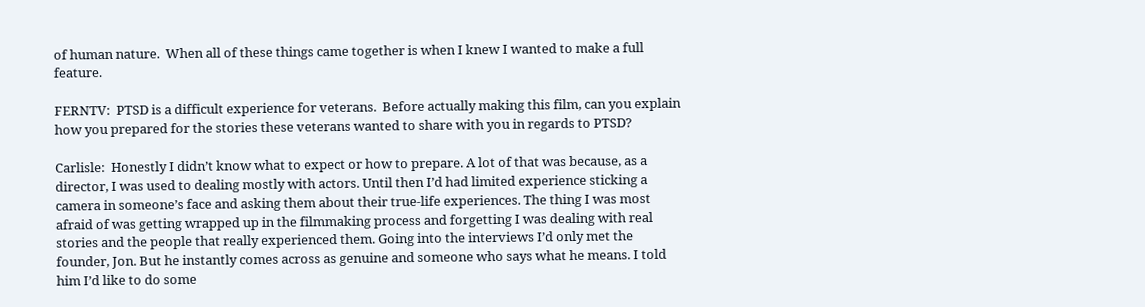of human nature.  When all of these things came together is when I knew I wanted to make a full feature.

FERNTV:  PTSD is a difficult experience for veterans.  Before actually making this film, can you explain how you prepared for the stories these veterans wanted to share with you in regards to PTSD?

Carlisle:  Honestly I didn’t know what to expect or how to prepare. A lot of that was because, as a director, I was used to dealing mostly with actors. Until then I’d had limited experience sticking a camera in someone’s face and asking them about their true-life experiences. The thing I was most afraid of was getting wrapped up in the filmmaking process and forgetting I was dealing with real stories and the people that really experienced them. Going into the interviews I’d only met the founder, Jon. But he instantly comes across as genuine and someone who says what he means. I told him I’d like to do some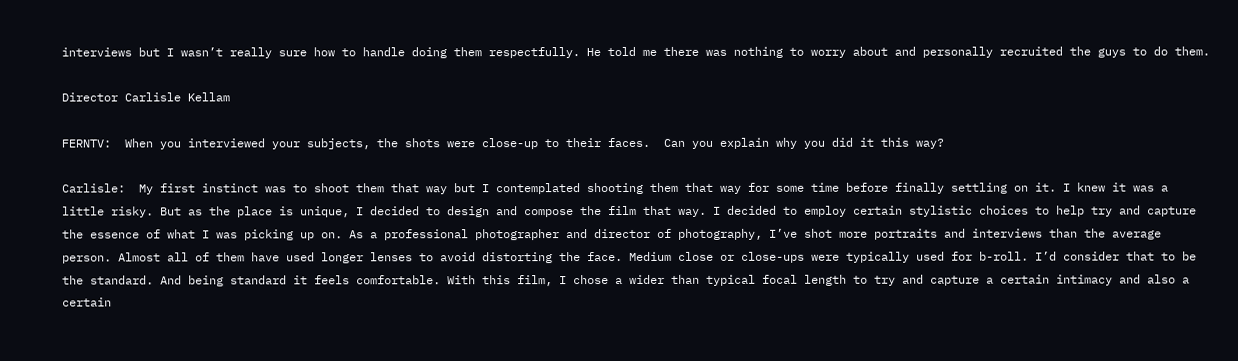interviews but I wasn’t really sure how to handle doing them respectfully. He told me there was nothing to worry about and personally recruited the guys to do them.

Director Carlisle Kellam

FERNTV:  When you interviewed your subjects, the shots were close-up to their faces.  Can you explain why you did it this way?

Carlisle:  My first instinct was to shoot them that way but I contemplated shooting them that way for some time before finally settling on it. I knew it was a little risky. But as the place is unique, I decided to design and compose the film that way. I decided to employ certain stylistic choices to help try and capture the essence of what I was picking up on. As a professional photographer and director of photography, I’ve shot more portraits and interviews than the average person. Almost all of them have used longer lenses to avoid distorting the face. Medium close or close-ups were typically used for b-roll. I’d consider that to be the standard. And being standard it feels comfortable. With this film, I chose a wider than typical focal length to try and capture a certain intimacy and also a certain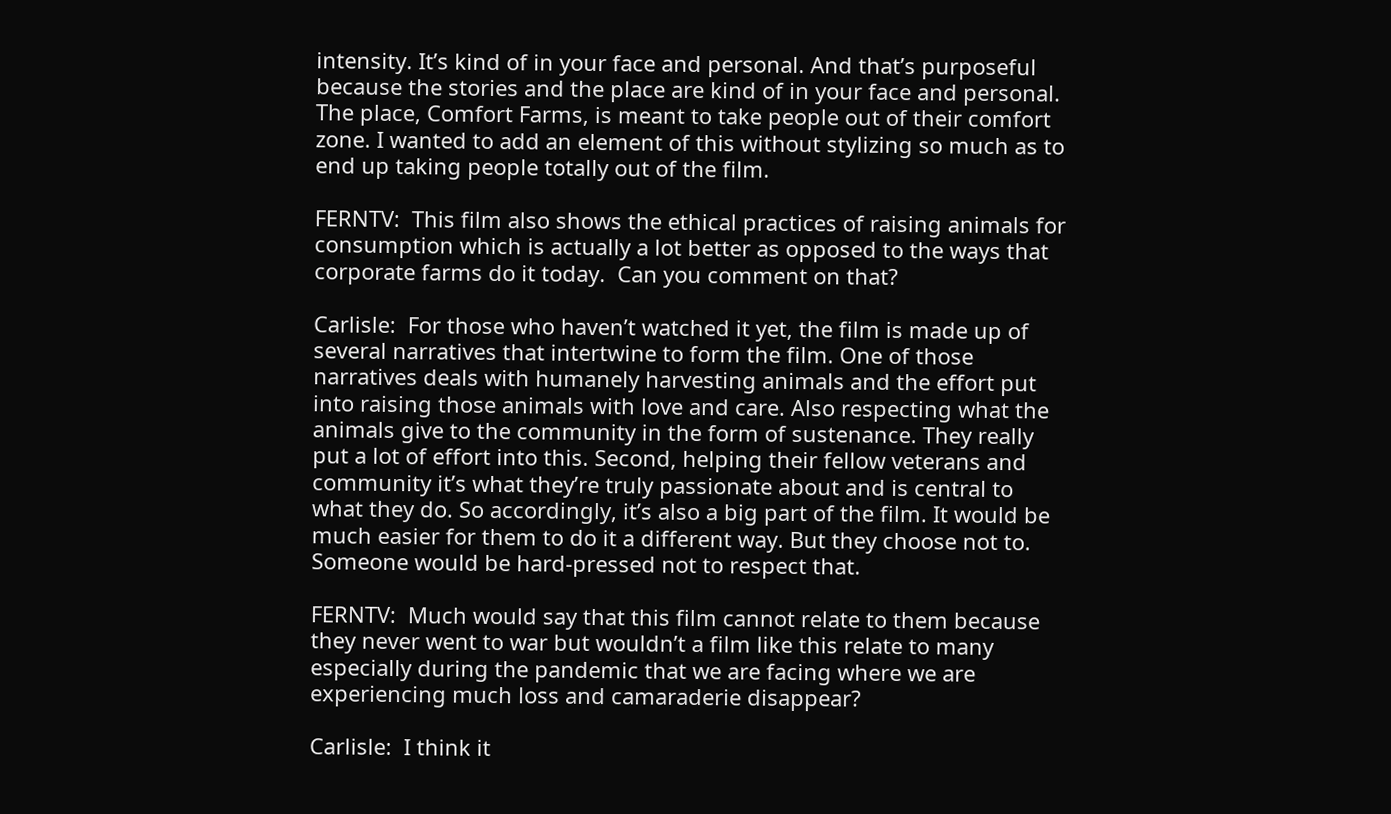intensity. It’s kind of in your face and personal. And that’s purposeful because the stories and the place are kind of in your face and personal. The place, Comfort Farms, is meant to take people out of their comfort zone. I wanted to add an element of this without stylizing so much as to end up taking people totally out of the film.

FERNTV:  This film also shows the ethical practices of raising animals for consumption which is actually a lot better as opposed to the ways that corporate farms do it today.  Can you comment on that?

Carlisle:  For those who haven’t watched it yet, the film is made up of several narratives that intertwine to form the film. One of those narratives deals with humanely harvesting animals and the effort put into raising those animals with love and care. Also respecting what the animals give to the community in the form of sustenance. They really put a lot of effort into this. Second, helping their fellow veterans and community it’s what they’re truly passionate about and is central to what they do. So accordingly, it’s also a big part of the film. It would be much easier for them to do it a different way. But they choose not to. Someone would be hard-pressed not to respect that.

FERNTV:  Much would say that this film cannot relate to them because they never went to war but wouldn’t a film like this relate to many especially during the pandemic that we are facing where we are experiencing much loss and camaraderie disappear?

Carlisle:  I think it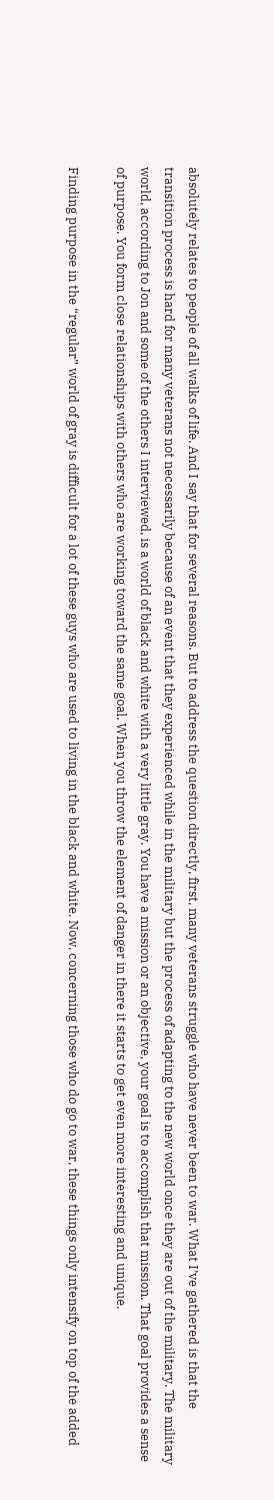absolutely relates to people of all walks of life. And I say that for several reasons. But to address the question directly, first, many veterans struggle who have never been to war. What I’ve gathered is that the transition process is hard for many veterans not necessarily because of an event that they experienced while in the military but the process of adapting to the new world once they are out of the military. The military world, according to Jon and some of the others I interviewed, is a world of black and white with a very little gray. You have a mission or an objective, your goal is to accomplish that mission. That goal provides a sense of purpose. You form close relationships with others who are working toward the same goal. When you throw the element of danger in there it starts to get even more interesting and unique.

Finding purpose in the “regular” world of gray is difficult for a lot of these guys who are used to living in the black and white. Now, concerning those who do go to war, these things only intensify on top of the added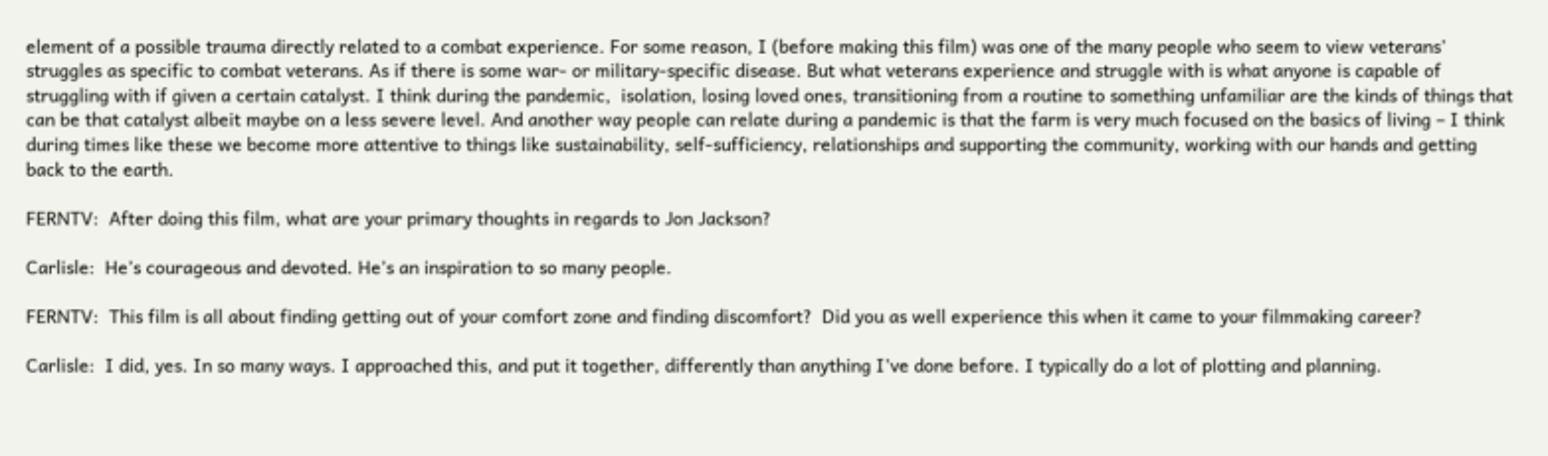element of a possible trauma directly related to a combat experience. For some reason, I (before making this film) was one of the many people who seem to view veterans’ struggles as specific to combat veterans. As if there is some war- or military-specific disease. But what veterans experience and struggle with is what anyone is capable of struggling with if given a certain catalyst. I think during the pandemic,  isolation, losing loved ones, transitioning from a routine to something unfamiliar are the kinds of things that can be that catalyst albeit maybe on a less severe level. And another way people can relate during a pandemic is that the farm is very much focused on the basics of living – I think during times like these we become more attentive to things like sustainability, self-sufficiency, relationships and supporting the community, working with our hands and getting back to the earth.

FERNTV:  After doing this film, what are your primary thoughts in regards to Jon Jackson?

Carlisle:  He’s courageous and devoted. He’s an inspiration to so many people.

FERNTV:  This film is all about finding getting out of your comfort zone and finding discomfort?  Did you as well experience this when it came to your filmmaking career?

Carlisle:  I did, yes. In so many ways. I approached this, and put it together, differently than anything I’ve done before. I typically do a lot of plotting and planning.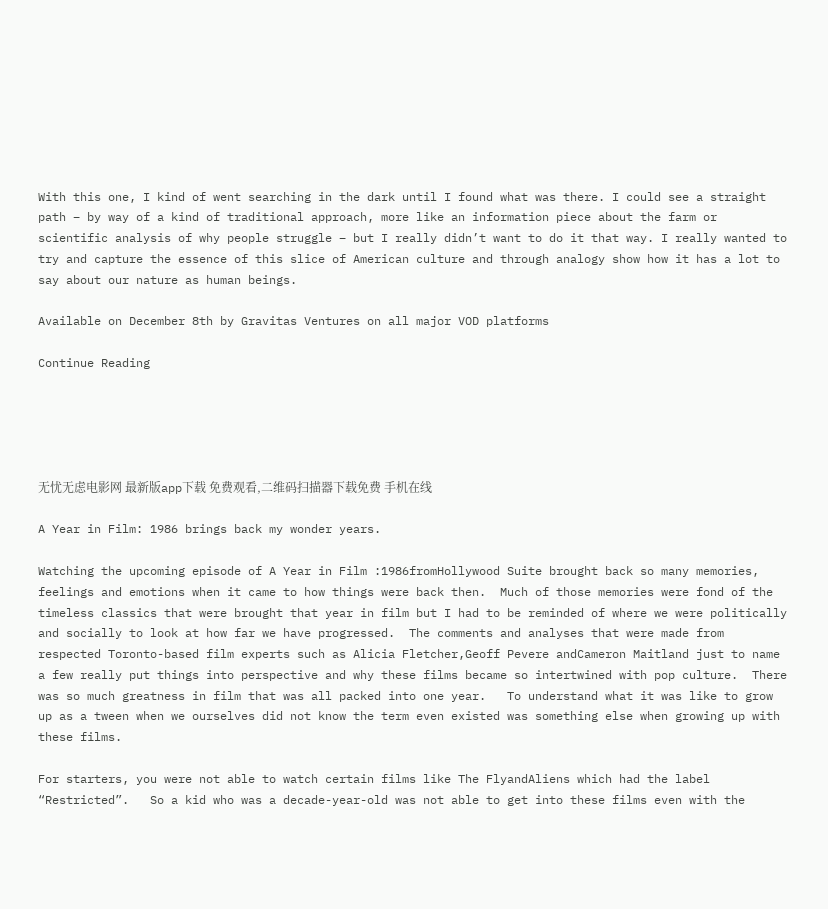With this one, I kind of went searching in the dark until I found what was there. I could see a straight path – by way of a kind of traditional approach, more like an information piece about the farm or scientific analysis of why people struggle – but I really didn’t want to do it that way. I really wanted to try and capture the essence of this slice of American culture and through analogy show how it has a lot to say about our nature as human beings.

Available on December 8th by Gravitas Ventures on all major VOD platforms

Continue Reading





无忧无虑电影网 最新版app下载 免费观看,二维码扫描器下载免费 手机在线

A Year in Film: 1986 brings back my wonder years.

Watching the upcoming episode of A Year in Film :1986fromHollywood Suite brought back so many memories, feelings and emotions when it came to how things were back then.  Much of those memories were fond of the timeless classics that were brought that year in film but I had to be reminded of where we were politically and socially to look at how far we have progressed.  The comments and analyses that were made from respected Toronto-based film experts such as Alicia Fletcher,Geoff Pevere andCameron Maitland just to name a few really put things into perspective and why these films became so intertwined with pop culture.  There was so much greatness in film that was all packed into one year.   To understand what it was like to grow up as a tween when we ourselves did not know the term even existed was something else when growing up with these films.

For starters, you were not able to watch certain films like The FlyandAliens which had the label “Restricted”.   So a kid who was a decade-year-old was not able to get into these films even with the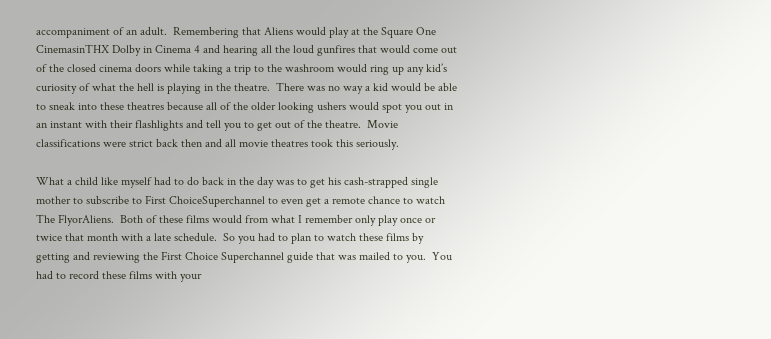accompaniment of an adult.  Remembering that Aliens would play at the Square One CinemasinTHX Dolby in Cinema 4 and hearing all the loud gunfires that would come out of the closed cinema doors while taking a trip to the washroom would ring up any kid’s curiosity of what the hell is playing in the theatre.  There was no way a kid would be able to sneak into these theatres because all of the older looking ushers would spot you out in an instant with their flashlights and tell you to get out of the theatre.  Movie classifications were strict back then and all movie theatres took this seriously.

What a child like myself had to do back in the day was to get his cash-strapped single mother to subscribe to First ChoiceSuperchannel to even get a remote chance to watch The FlyorAliens.  Both of these films would from what I remember only play once or twice that month with a late schedule.  So you had to plan to watch these films by getting and reviewing the First Choice Superchannel guide that was mailed to you.  You had to record these films with your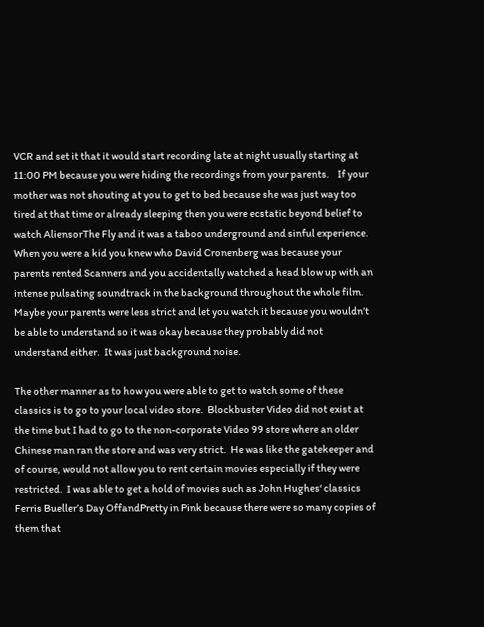VCR and set it that it would start recording late at night usually starting at 11:00 PM because you were hiding the recordings from your parents.    If your mother was not shouting at you to get to bed because she was just way too tired at that time or already sleeping then you were ecstatic beyond belief to watch AliensorThe Fly and it was a taboo underground and sinful experience.  When you were a kid you knew who David Cronenberg was because your parents rented Scanners and you accidentally watched a head blow up with an intense pulsating soundtrack in the background throughout the whole film.    Maybe your parents were less strict and let you watch it because you wouldn’t be able to understand so it was okay because they probably did not understand either.  It was just background noise.

The other manner as to how you were able to get to watch some of these classics is to go to your local video store.  Blockbuster Video did not exist at the time but I had to go to the non-corporate Video 99 store where an older Chinese man ran the store and was very strict.  He was like the gatekeeper and of course, would not allow you to rent certain movies especially if they were restricted.  I was able to get a hold of movies such as John Hughes‘ classics Ferris Bueller’s Day OffandPretty in Pink because there were so many copies of them that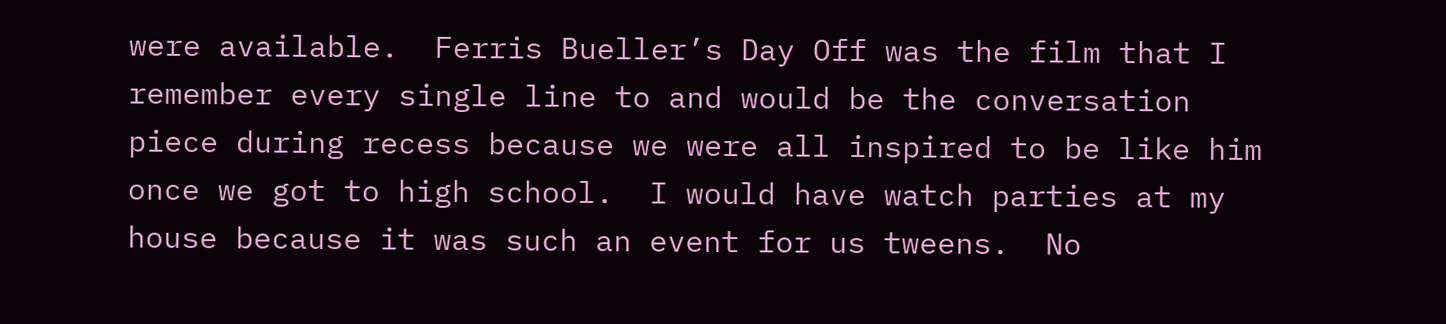were available.  Ferris Bueller’s Day Off was the film that I remember every single line to and would be the conversation piece during recess because we were all inspired to be like him once we got to high school.  I would have watch parties at my house because it was such an event for us tweens.  No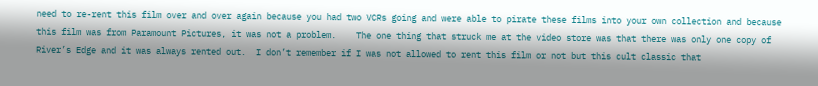need to re-rent this film over and over again because you had two VCRs going and were able to pirate these films into your own collection and because this film was from Paramount Pictures, it was not a problem.    The one thing that struck me at the video store was that there was only one copy of River’s Edge and it was always rented out.  I don’t remember if I was not allowed to rent this film or not but this cult classic that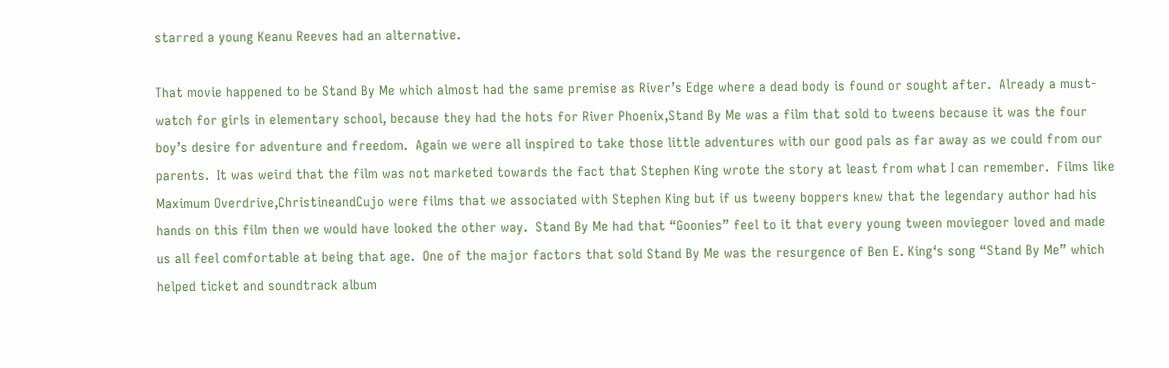starred a young Keanu Reeves had an alternative.

That movie happened to be Stand By Me which almost had the same premise as River’s Edge where a dead body is found or sought after.  Already a must-watch for girls in elementary school, because they had the hots for River Phoenix,Stand By Me was a film that sold to tweens because it was the four boy’s desire for adventure and freedom.  Again we were all inspired to take those little adventures with our good pals as far away as we could from our parents.  It was weird that the film was not marketed towards the fact that Stephen King wrote the story at least from what I can remember.  Films like Maximum Overdrive,ChristineandCujo were films that we associated with Stephen King but if us tweeny boppers knew that the legendary author had his hands on this film then we would have looked the other way.  Stand By Me had that “Goonies” feel to it that every young tween moviegoer loved and made us all feel comfortable at being that age.  One of the major factors that sold Stand By Me was the resurgence of Ben E. King‘s song “Stand By Me” which helped ticket and soundtrack album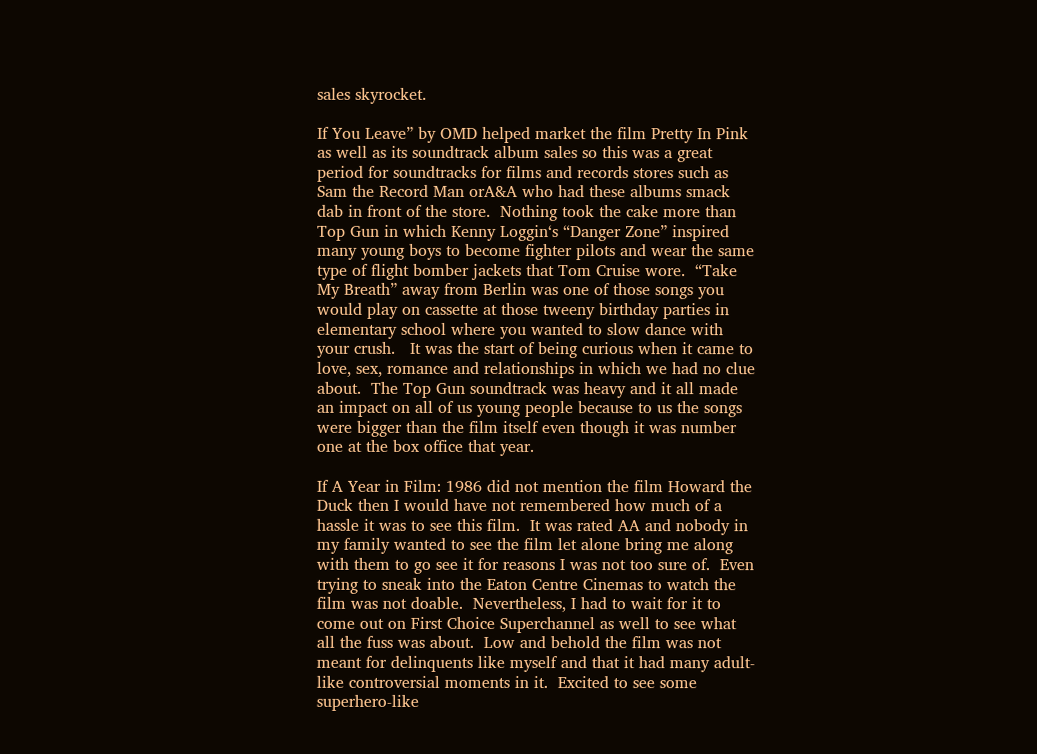sales skyrocket.

If You Leave” by OMD helped market the film Pretty In Pink as well as its soundtrack album sales so this was a great period for soundtracks for films and records stores such as Sam the Record Man orA&A who had these albums smack dab in front of the store.  Nothing took the cake more than Top Gun in which Kenny Loggin‘s “Danger Zone” inspired many young boys to become fighter pilots and wear the same type of flight bomber jackets that Tom Cruise wore.  “Take My Breath” away from Berlin was one of those songs you would play on cassette at those tweeny birthday parties in elementary school where you wanted to slow dance with your crush.   It was the start of being curious when it came to love, sex, romance and relationships in which we had no clue about.  The Top Gun soundtrack was heavy and it all made an impact on all of us young people because to us the songs were bigger than the film itself even though it was number one at the box office that year.

If A Year in Film: 1986 did not mention the film Howard the Duck then I would have not remembered how much of a hassle it was to see this film.  It was rated AA and nobody in my family wanted to see the film let alone bring me along with them to go see it for reasons I was not too sure of.  Even trying to sneak into the Eaton Centre Cinemas to watch the film was not doable.  Nevertheless, I had to wait for it to come out on First Choice Superchannel as well to see what all the fuss was about.  Low and behold the film was not meant for delinquents like myself and that it had many adult-like controversial moments in it.  Excited to see some superhero-like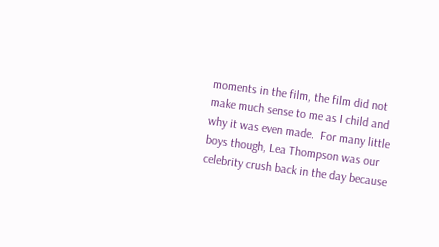moments in the film, the film did not make much sense to me as I child and why it was even made.  For many little boys though, Lea Thompson was our celebrity crush back in the day because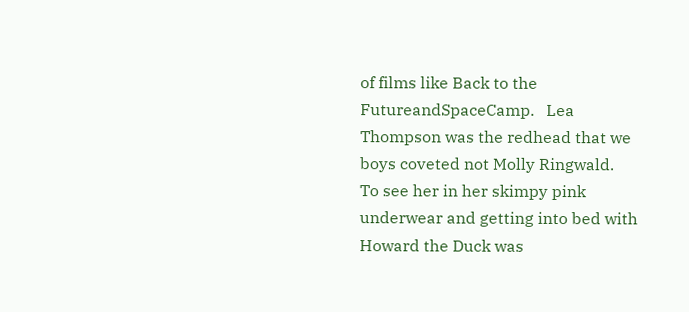of films like Back to the FutureandSpaceCamp.   Lea Thompson was the redhead that we boys coveted not Molly Ringwald.  To see her in her skimpy pink underwear and getting into bed with Howard the Duck was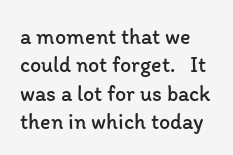a moment that we could not forget.   It was a lot for us back then in which today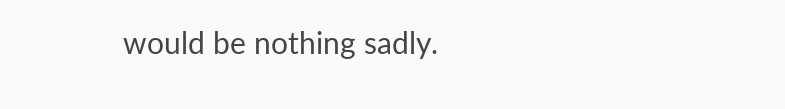would be nothing sadly.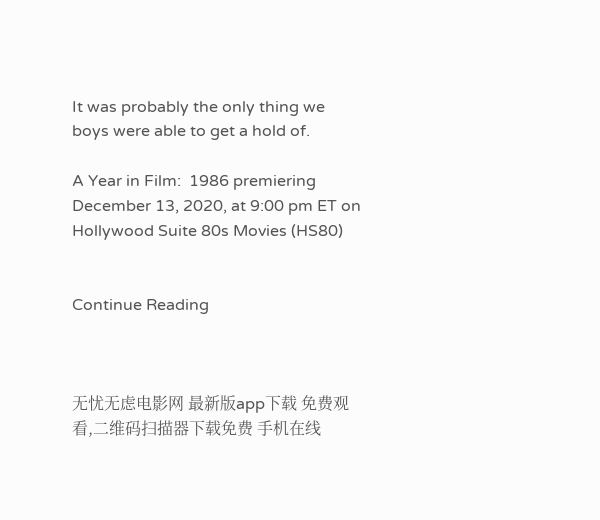It was probably the only thing we boys were able to get a hold of.

A Year in Film:  1986 premiering December 13, 2020, at 9:00 pm ET on Hollywood Suite 80s Movies (HS80)


Continue Reading



无忧无虑电影网 最新版app下载 免费观看,二维码扫描器下载免费 手机在线